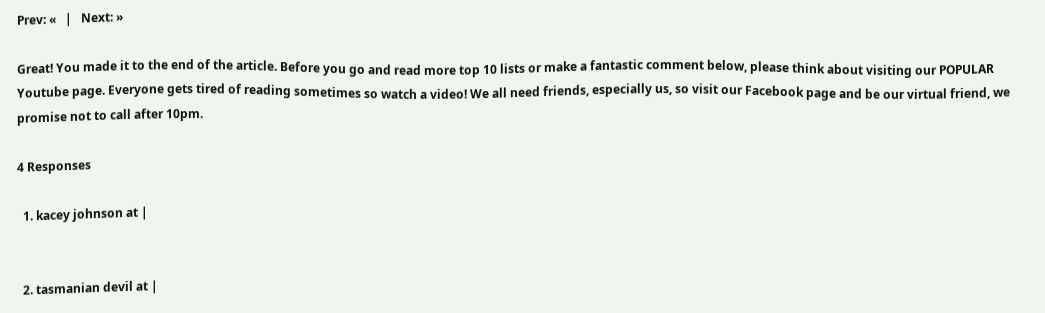Prev: «   |   Next: »

Great! You made it to the end of the article. Before you go and read more top 10 lists or make a fantastic comment below, please think about visiting our POPULAR Youtube page. Everyone gets tired of reading sometimes so watch a video! We all need friends, especially us, so visit our Facebook page and be our virtual friend, we promise not to call after 10pm.

4 Responses

  1. kacey johnson at |


  2. tasmanian devil at |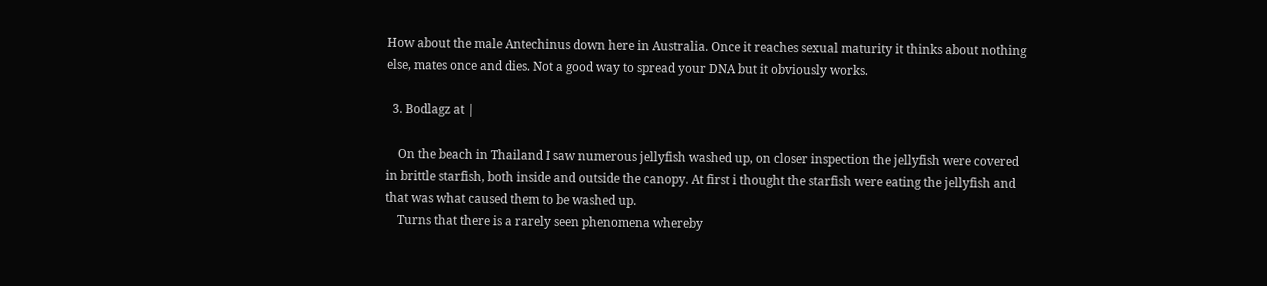How about the male Antechinus down here in Australia. Once it reaches sexual maturity it thinks about nothing else, mates once and dies. Not a good way to spread your DNA but it obviously works.

  3. Bodlagz at |

    On the beach in Thailand I saw numerous jellyfish washed up, on closer inspection the jellyfish were covered in brittle starfish, both inside and outside the canopy. At first i thought the starfish were eating the jellyfish and that was what caused them to be washed up.
    Turns that there is a rarely seen phenomena whereby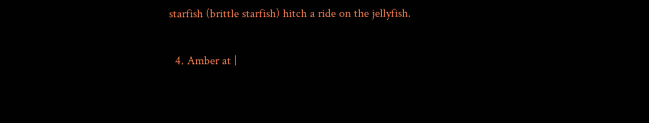starfish (brittle starfish) hitch a ride on the jellyfish.

  4. Amber at |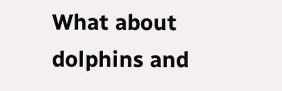What about dolphins and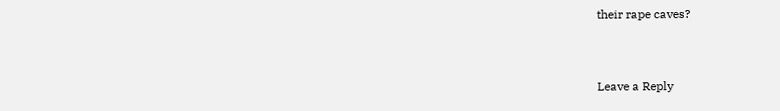their rape caves?


Leave a Reply